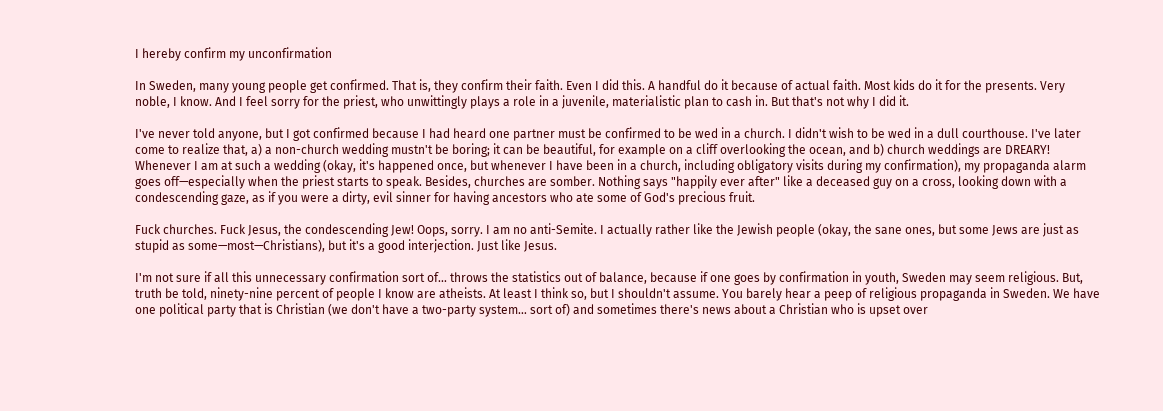I hereby confirm my unconfirmation

In Sweden, many young people get confirmed. That is, they confirm their faith. Even I did this. A handful do it because of actual faith. Most kids do it for the presents. Very noble, I know. And I feel sorry for the priest, who unwittingly plays a role in a juvenile, materialistic plan to cash in. But that's not why I did it.

I've never told anyone, but I got confirmed because I had heard one partner must be confirmed to be wed in a church. I didn't wish to be wed in a dull courthouse. I've later come to realize that, a) a non-church wedding mustn't be boring; it can be beautiful, for example on a cliff overlooking the ocean, and b) church weddings are DREARY! Whenever I am at such a wedding (okay, it's happened once, but whenever I have been in a church, including obligatory visits during my confirmation), my propaganda alarm goes off—especially when the priest starts to speak. Besides, churches are somber. Nothing says "happily ever after" like a deceased guy on a cross, looking down with a condescending gaze, as if you were a dirty, evil sinner for having ancestors who ate some of God's precious fruit.

Fuck churches. Fuck Jesus, the condescending Jew! Oops, sorry. I am no anti-Semite. I actually rather like the Jewish people (okay, the sane ones, but some Jews are just as stupid as some—most—Christians), but it's a good interjection. Just like Jesus.

I'm not sure if all this unnecessary confirmation sort of... throws the statistics out of balance, because if one goes by confirmation in youth, Sweden may seem religious. But, truth be told, ninety-nine percent of people I know are atheists. At least I think so, but I shouldn't assume. You barely hear a peep of religious propaganda in Sweden. We have one political party that is Christian (we don't have a two-party system… sort of) and sometimes there's news about a Christian who is upset over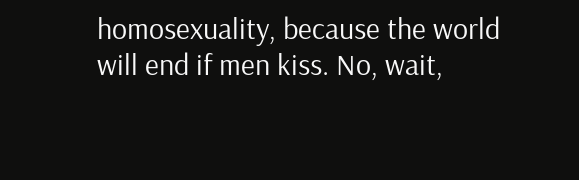homosexuality, because the world will end if men kiss. No, wait,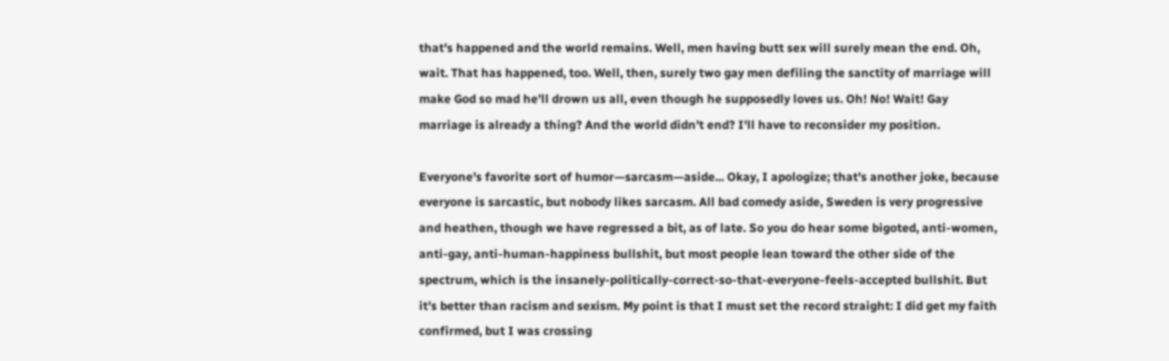that's happened and the world remains. Well, men having butt sex will surely mean the end. Oh, wait. That has happened, too. Well, then, surely two gay men defiling the sanctity of marriage will make God so mad he'll drown us all, even though he supposedly loves us. Oh! No! Wait! Gay marriage is already a thing? And the world didn't end? I'll have to reconsider my position.

Everyone's favorite sort of humor—sarcasm—aside... Okay, I apologize; that's another joke, because everyone is sarcastic, but nobody likes sarcasm. All bad comedy aside, Sweden is very progressive and heathen, though we have regressed a bit, as of late. So you do hear some bigoted, anti-women, anti-gay, anti-human-happiness bullshit, but most people lean toward the other side of the spectrum, which is the insanely-politically-correct-so-that-everyone-feels-accepted bullshit. But it's better than racism and sexism. My point is that I must set the record straight: I did get my faith confirmed, but I was crossing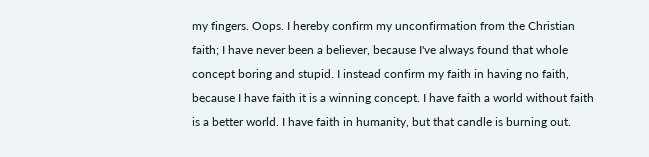my fingers. Oops. I hereby confirm my unconfirmation from the Christian faith; I have never been a believer, because I've always found that whole concept boring and stupid. I instead confirm my faith in having no faith, because I have faith it is a winning concept. I have faith a world without faith is a better world. I have faith in humanity, but that candle is burning out.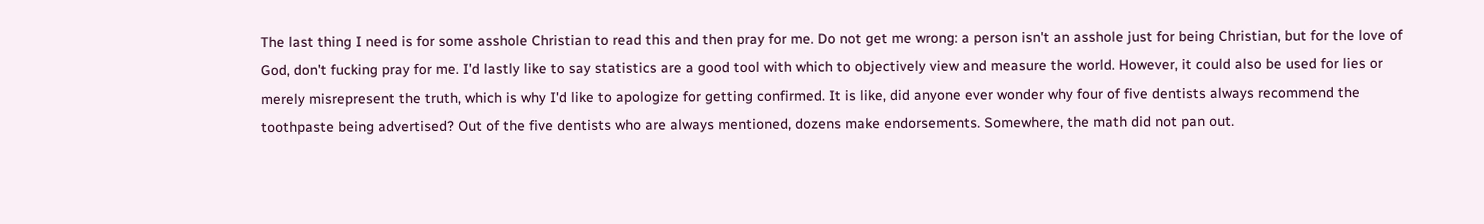The last thing I need is for some asshole Christian to read this and then pray for me. Do not get me wrong: a person isn't an asshole just for being Christian, but for the love of God, don't fucking pray for me. I'd lastly like to say statistics are a good tool with which to objectively view and measure the world. However, it could also be used for lies or merely misrepresent the truth, which is why I'd like to apologize for getting confirmed. It is like, did anyone ever wonder why four of five dentists always recommend the toothpaste being advertised? Out of the five dentists who are always mentioned, dozens make endorsements. Somewhere, the math did not pan out.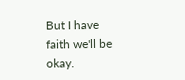But I have faith we'll be okay.